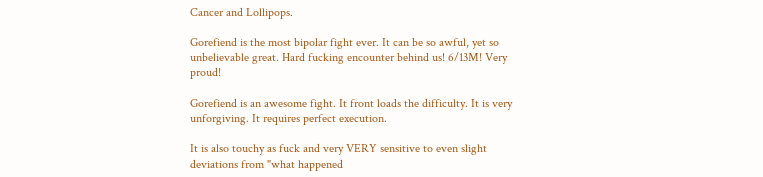Cancer and Lollipops.

Gorefiend is the most bipolar fight ever. It can be so awful, yet so unbelievable great. Hard fucking encounter behind us! 6/13M! Very proud!

Gorefiend is an awesome fight. It front loads the difficulty. It is very unforgiving. It requires perfect execution.

It is also touchy as fuck and very VERY sensitive to even slight deviations from "what happened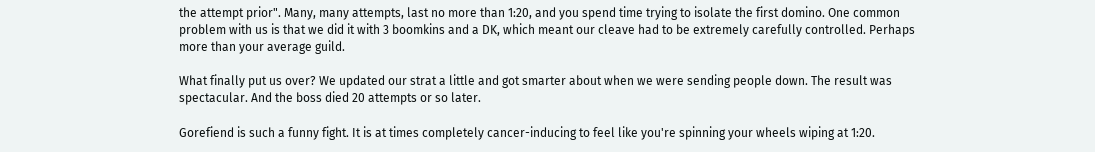the attempt prior". Many, many attempts, last no more than 1:20, and you spend time trying to isolate the first domino. One common problem with us is that we did it with 3 boomkins and a DK, which meant our cleave had to be extremely carefully controlled. Perhaps more than your average guild.

What finally put us over? We updated our strat a little and got smarter about when we were sending people down. The result was spectacular. And the boss died 20 attempts or so later.

Gorefiend is such a funny fight. It is at times completely cancer-inducing to feel like you're spinning your wheels wiping at 1:20.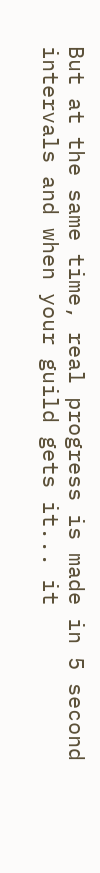But at the same time, real progress is made in 5 second intervals and when your guild gets it... it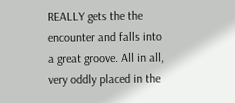REALLY gets the the encounter and falls into a great groove. All in all, very oddly placed in the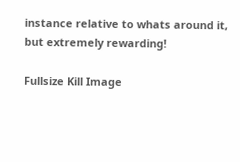instance relative to whats around it, but extremely rewarding!

Fullsize Kill Image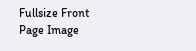Fullsize Front Page Image